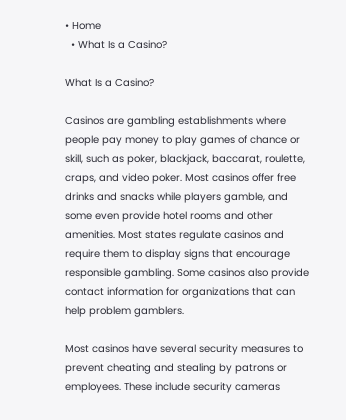• Home
  • What Is a Casino?

What Is a Casino?

Casinos are gambling establishments where people pay money to play games of chance or skill, such as poker, blackjack, baccarat, roulette, craps, and video poker. Most casinos offer free drinks and snacks while players gamble, and some even provide hotel rooms and other amenities. Most states regulate casinos and require them to display signs that encourage responsible gambling. Some casinos also provide contact information for organizations that can help problem gamblers.

Most casinos have several security measures to prevent cheating and stealing by patrons or employees. These include security cameras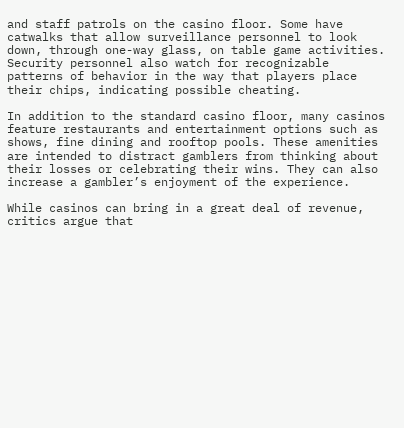and staff patrols on the casino floor. Some have catwalks that allow surveillance personnel to look down, through one-way glass, on table game activities. Security personnel also watch for recognizable patterns of behavior in the way that players place their chips, indicating possible cheating.

In addition to the standard casino floor, many casinos feature restaurants and entertainment options such as shows, fine dining and rooftop pools. These amenities are intended to distract gamblers from thinking about their losses or celebrating their wins. They can also increase a gambler’s enjoyment of the experience.

While casinos can bring in a great deal of revenue, critics argue that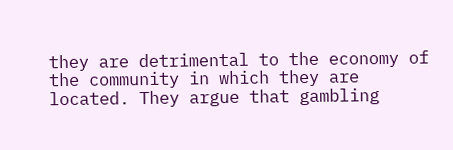they are detrimental to the economy of the community in which they are located. They argue that gambling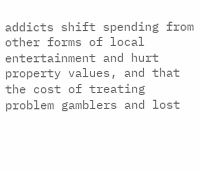addicts shift spending from other forms of local entertainment and hurt property values, and that the cost of treating problem gamblers and lost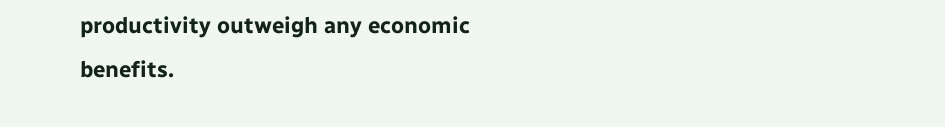productivity outweigh any economic benefits.